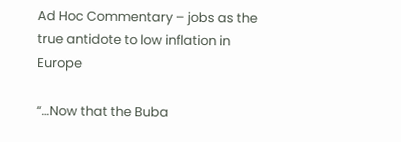Ad Hoc Commentary – jobs as the true antidote to low inflation in Europe

“…Now that the Buba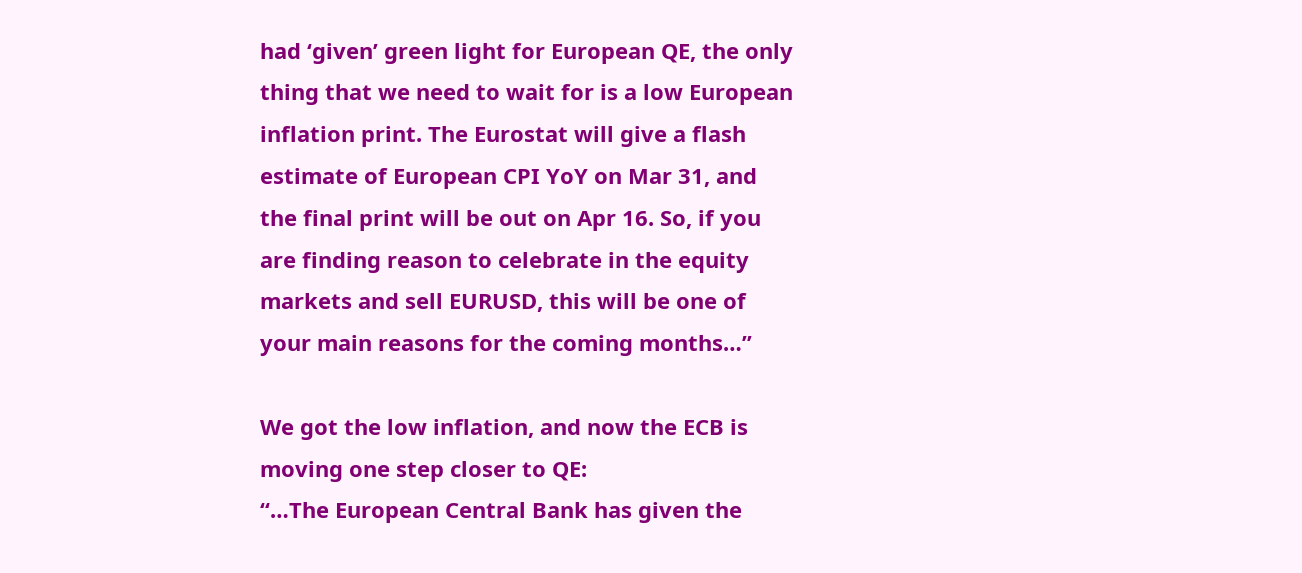had ‘given’ green light for European QE, the only thing that we need to wait for is a low European inflation print. The Eurostat will give a flash estimate of European CPI YoY on Mar 31, and the final print will be out on Apr 16. So, if you are finding reason to celebrate in the equity markets and sell EURUSD, this will be one of your main reasons for the coming months…”

We got the low inflation, and now the ECB is moving one step closer to QE:
“…The European Central Bank has given the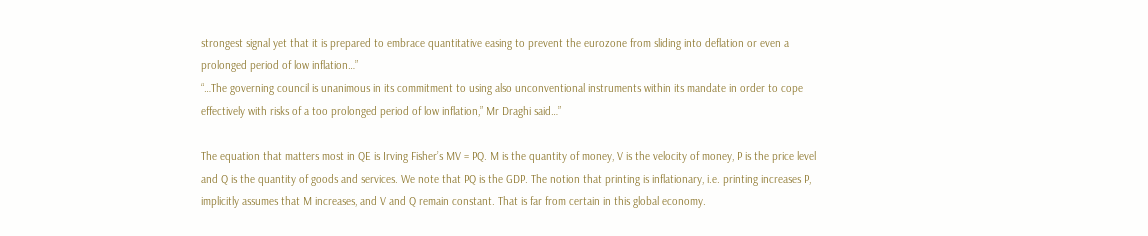strongest signal yet that it is prepared to embrace quantitative easing to prevent the eurozone from sliding into deflation or even a prolonged period of low inflation…”
“…The governing council is unanimous in its commitment to using also unconventional instruments within its mandate in order to cope effectively with risks of a too prolonged period of low inflation,” Mr Draghi said…”

The equation that matters most in QE is Irving Fisher’s MV = PQ. M is the quantity of money, V is the velocity of money, P is the price level and Q is the quantity of goods and services. We note that PQ is the GDP. The notion that printing is inflationary, i.e. printing increases P, implicitly assumes that M increases, and V and Q remain constant. That is far from certain in this global economy.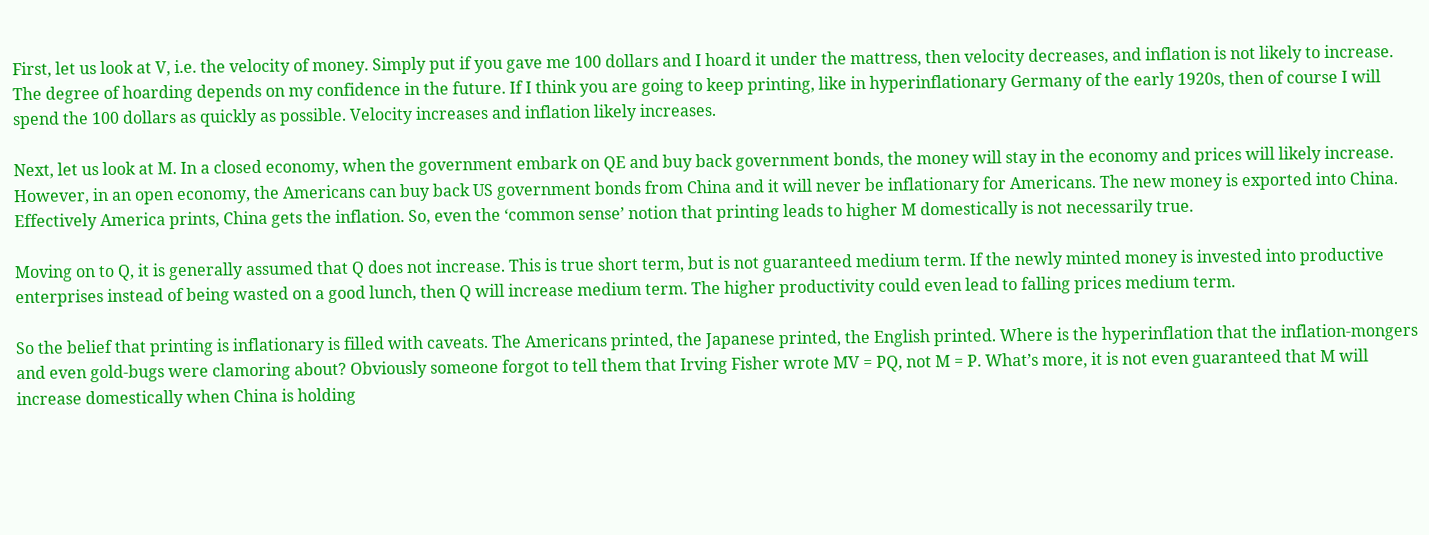First, let us look at V, i.e. the velocity of money. Simply put if you gave me 100 dollars and I hoard it under the mattress, then velocity decreases, and inflation is not likely to increase. The degree of hoarding depends on my confidence in the future. If I think you are going to keep printing, like in hyperinflationary Germany of the early 1920s, then of course I will spend the 100 dollars as quickly as possible. Velocity increases and inflation likely increases.

Next, let us look at M. In a closed economy, when the government embark on QE and buy back government bonds, the money will stay in the economy and prices will likely increase. However, in an open economy, the Americans can buy back US government bonds from China and it will never be inflationary for Americans. The new money is exported into China. Effectively America prints, China gets the inflation. So, even the ‘common sense’ notion that printing leads to higher M domestically is not necessarily true.

Moving on to Q, it is generally assumed that Q does not increase. This is true short term, but is not guaranteed medium term. If the newly minted money is invested into productive enterprises instead of being wasted on a good lunch, then Q will increase medium term. The higher productivity could even lead to falling prices medium term.

So the belief that printing is inflationary is filled with caveats. The Americans printed, the Japanese printed, the English printed. Where is the hyperinflation that the inflation-mongers and even gold-bugs were clamoring about? Obviously someone forgot to tell them that Irving Fisher wrote MV = PQ, not M = P. What’s more, it is not even guaranteed that M will increase domestically when China is holding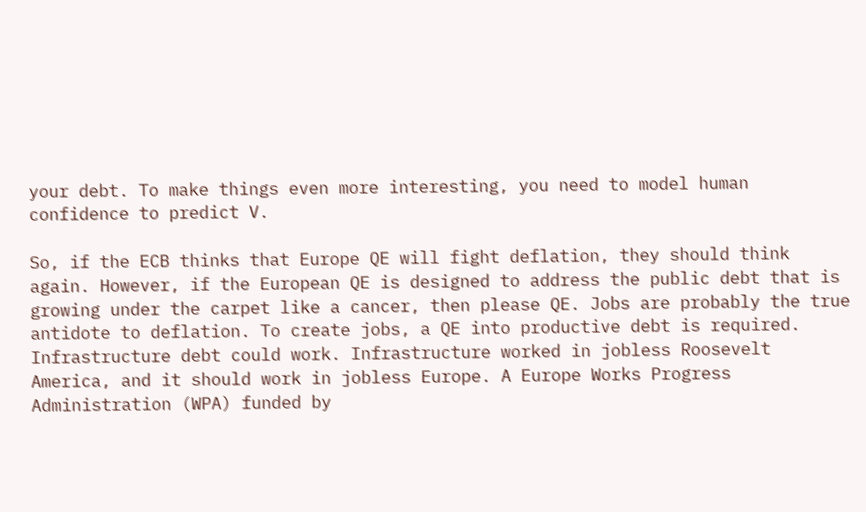your debt. To make things even more interesting, you need to model human confidence to predict V.

So, if the ECB thinks that Europe QE will fight deflation, they should think again. However, if the European QE is designed to address the public debt that is growing under the carpet like a cancer, then please QE. Jobs are probably the true antidote to deflation. To create jobs, a QE into productive debt is required. Infrastructure debt could work. Infrastructure worked in jobless Roosevelt America, and it should work in jobless Europe. A Europe Works Progress Administration (WPA) funded by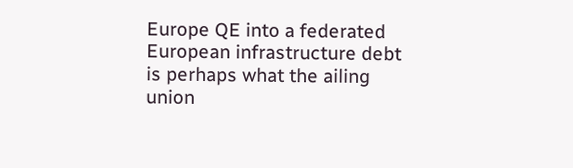Europe QE into a federated European infrastructure debt is perhaps what the ailing union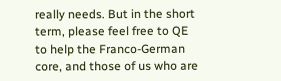really needs. But in the short term, please feel free to QE to help the Franco-German core, and those of us who are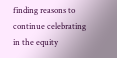finding reasons to continue celebrating in the equity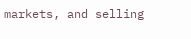markets, and selling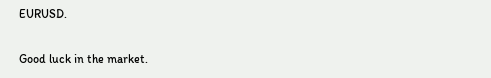EURUSD.

Good luck in the market.